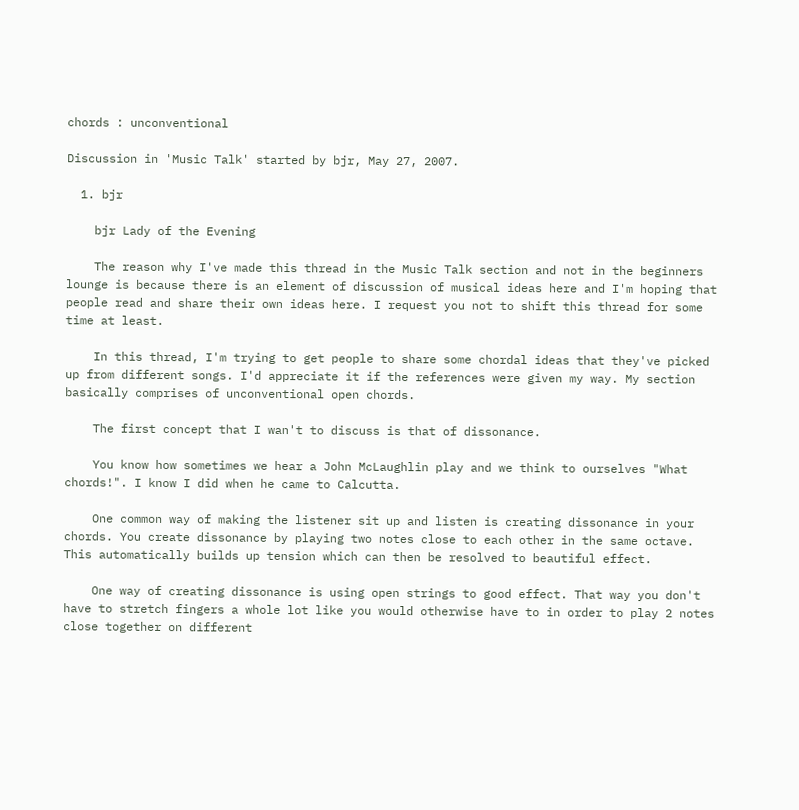chords : unconventional

Discussion in 'Music Talk' started by bjr, May 27, 2007.

  1. bjr

    bjr Lady of the Evening

    The reason why I've made this thread in the Music Talk section and not in the beginners lounge is because there is an element of discussion of musical ideas here and I'm hoping that people read and share their own ideas here. I request you not to shift this thread for some time at least.

    In this thread, I'm trying to get people to share some chordal ideas that they've picked up from different songs. I'd appreciate it if the references were given my way. My section basically comprises of unconventional open chords.

    The first concept that I wan't to discuss is that of dissonance.

    You know how sometimes we hear a John McLaughlin play and we think to ourselves "What chords!". I know I did when he came to Calcutta.

    One common way of making the listener sit up and listen is creating dissonance in your chords. You create dissonance by playing two notes close to each other in the same octave. This automatically builds up tension which can then be resolved to beautiful effect.

    One way of creating dissonance is using open strings to good effect. That way you don't have to stretch fingers a whole lot like you would otherwise have to in order to play 2 notes close together on different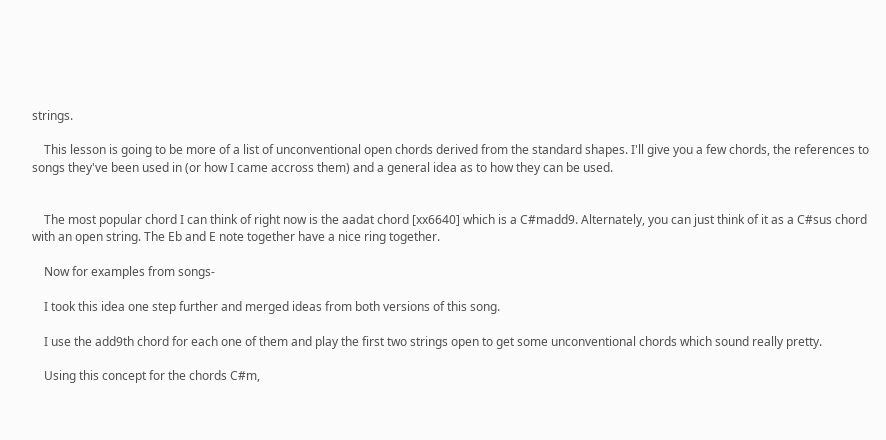strings.

    This lesson is going to be more of a list of unconventional open chords derived from the standard shapes. I'll give you a few chords, the references to songs they've been used in (or how I came accross them) and a general idea as to how they can be used.


    The most popular chord I can think of right now is the aadat chord [xx6640] which is a C#madd9. Alternately, you can just think of it as a C#sus chord with an open string. The Eb and E note together have a nice ring together.

    Now for examples from songs-

    I took this idea one step further and merged ideas from both versions of this song.

    I use the add9th chord for each one of them and play the first two strings open to get some unconventional chords which sound really pretty.

    Using this concept for the chords C#m,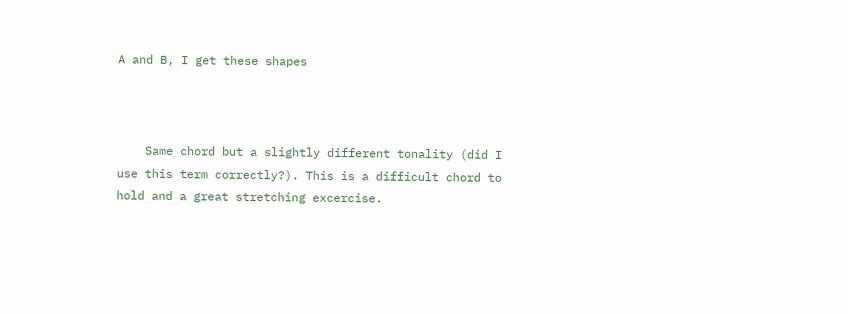A and B, I get these shapes



    Same chord but a slightly different tonality (did I use this term correctly?). This is a difficult chord to hold and a great stretching excercise.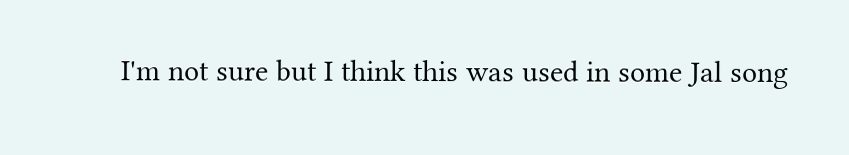I'm not sure but I think this was used in some Jal song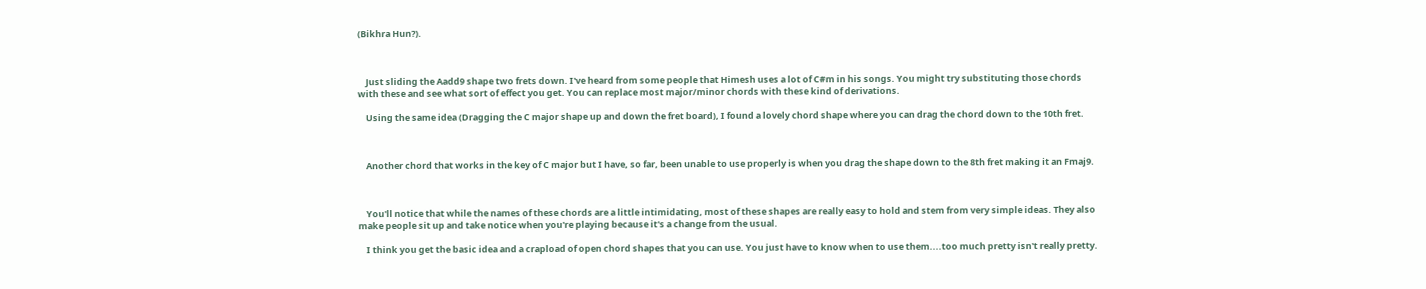(Bikhra Hun?).



    Just sliding the Aadd9 shape two frets down. I've heard from some people that Himesh uses a lot of C#m in his songs. You might try substituting those chords with these and see what sort of effect you get. You can replace most major/minor chords with these kind of derivations.

    Using the same idea (Dragging the C major shape up and down the fret board), I found a lovely chord shape where you can drag the chord down to the 10th fret.



    Another chord that works in the key of C major but I have, so far, been unable to use properly is when you drag the shape down to the 8th fret making it an Fmaj9.



    You'll notice that while the names of these chords are a little intimidating, most of these shapes are really easy to hold and stem from very simple ideas. They also make people sit up and take notice when you're playing because it's a change from the usual.

    I think you get the basic idea and a crapload of open chord shapes that you can use. You just have to know when to use them....too much pretty isn't really pretty.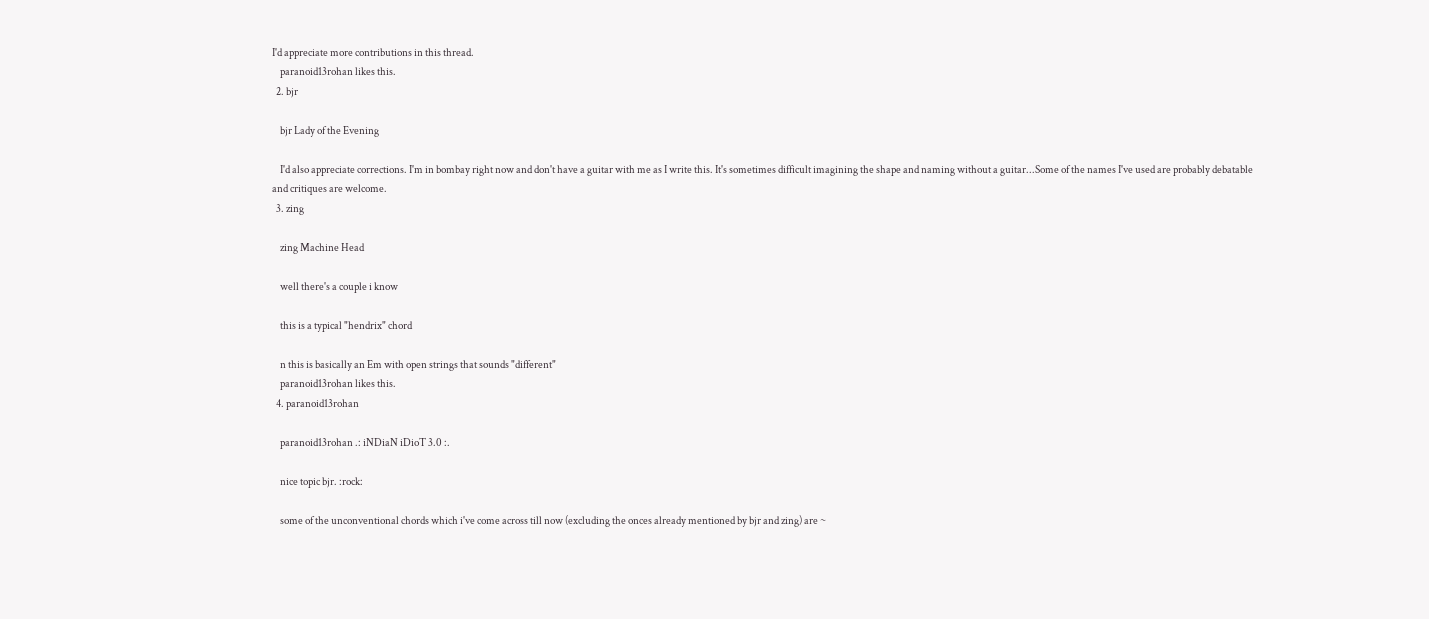I'd appreciate more contributions in this thread.
    paranoid13rohan likes this.
  2. bjr

    bjr Lady of the Evening

    I'd also appreciate corrections. I'm in bombay right now and don't have a guitar with me as I write this. It's sometimes difficult imagining the shape and naming without a guitar...Some of the names I've used are probably debatable and critiques are welcome.
  3. zing

    zing Machine Head

    well there's a couple i know

    this is a typical "hendrix" chord

    n this is basically an Em with open strings that sounds "different"
    paranoid13rohan likes this.
  4. paranoid13rohan

    paranoid13rohan .: iNDiaN iDioT 3.0 :.

    nice topic bjr. :rock:

    some of the unconventional chords which i've come across till now (excluding the onces already mentioned by bjr and zing) are ~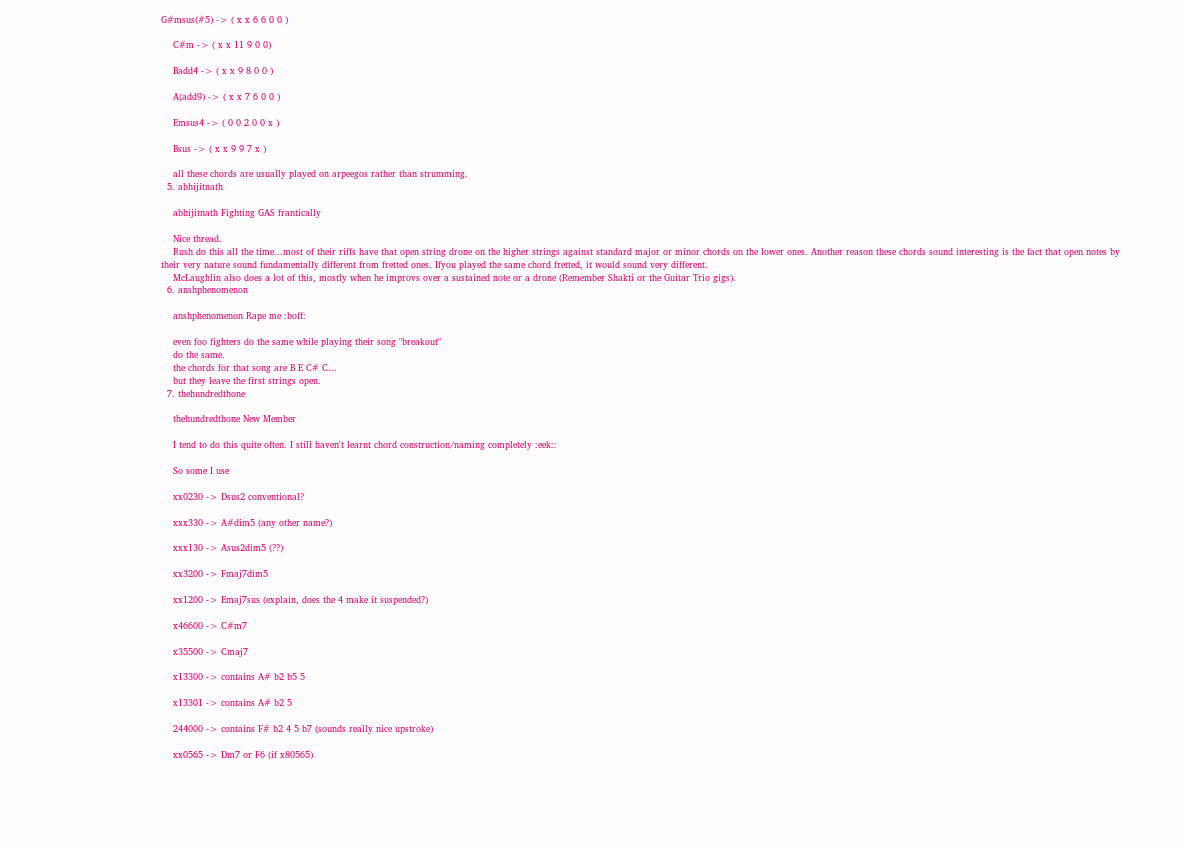G#msus(#5) -> ( x x 6 6 0 0 )

    C#m -> ( x x 11 9 0 0)

    Badd4 -> ( x x 9 8 0 0 )

    A(add9) -> ( x x 7 6 0 0 )

    Emsus4 -> ( 0 0 2 0 0 x )

    Bsus -> ( x x 9 9 7 x )

    all these chords are usually played on arpeegos rather than strumming.
  5. abhijitnath

    abhijitnath Fighting GAS frantically

    Nice thread.
    Rush do this all the time...most of their riffs have that open string drone on the higher strings against standard major or minor chords on the lower ones. Another reason these chords sound interesting is the fact that open notes by their very nature sound fundamentally different from fretted ones. Ifyou played the same chord fretted, it would sound very different.
    McLaughlin also does a lot of this, mostly when he improvs over a sustained note or a drone (Remember Shakti or the Guitar Trio gigs).
  6. anshphenomenon

    anshphenomenon Rape me :boff:

    even foo fighters do the same while playing their song "breakout"
    do the same.
    the chords for that song are B E C# C...
    but they leave the first strings open.
  7. thehundredthone

    thehundredthone New Member

    I tend to do this quite often. I still haven't learnt chord construction/naming completely :eek::

    So some I use

    xx0230 -> Dsus2 conventional?

    xxx330 -> A#dim5 (any other name?)

    xxx130 -> Asus2dim5 (??)

    xx3200 -> Fmaj7dim5

    xx1200 -> Emaj7sus (explain, does the 4 make it suspended?)

    x46600 -> C#m7

    x35500 -> Cmaj7

    x13300 -> contains A# b2 b5 5

    x13301 -> contains A# b2 5

    244000 -> contains F# b2 4 5 b7 (sounds really nice upstroke)

    xx0565 -> Dm7 or F6 (if x80565)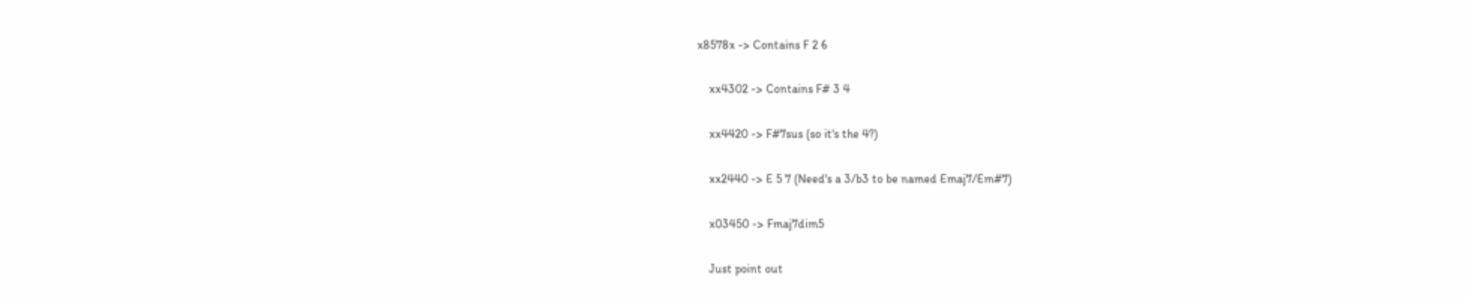x8578x -> Contains F 2 6

    xx4302 -> Contains F# 3 4

    xx4420 -> F#7sus (so it's the 4?)

    xx2440 -> E 5 7 (Need's a 3/b3 to be named Emaj7/Em#7)

    x03450 -> Fmaj7dim5

    Just point out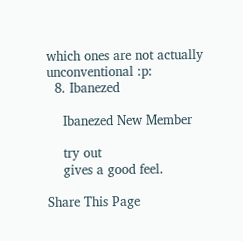which ones are not actually unconventional :p:
  8. Ibanezed

    Ibanezed New Member

    try out
    gives a good feel.

Share This Page